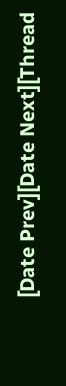[Date Prev][Date Next][Thread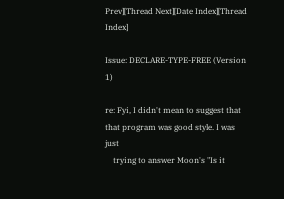Prev][Thread Next][Date Index][Thread Index]

Issue: DECLARE-TYPE-FREE (Version 1)

re: Fyi, I didn't mean to suggest that that program was good style. I was just
    trying to answer Moon's "Is it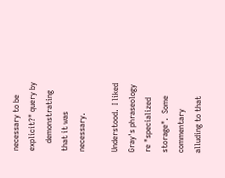necessary to be explicit?" query by
    demonstrating that it was necessary.

Understood.  I liked Gray's phraseology re "specialized storage".  Some
commentary alluding to that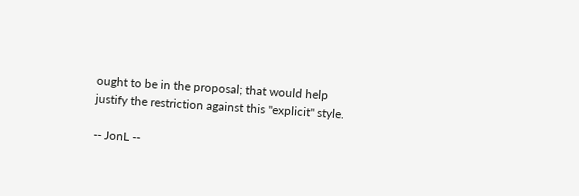ought to be in the proposal; that would help
justify the restriction against this "explicit" style.

-- JonL --